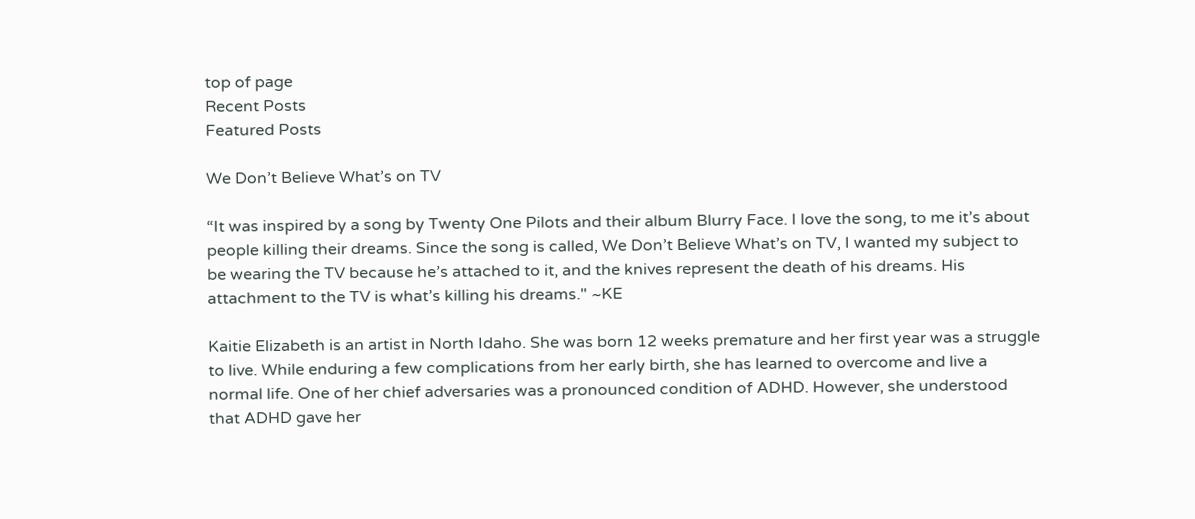top of page
Recent Posts
Featured Posts

We Don’t Believe What’s on TV

“It was inspired by a song by Twenty One Pilots and their album Blurry Face. I love the song, to me it’s about people killing their dreams. Since the song is called, We Don’t Believe What’s on TV, I wanted my subject to be wearing the TV because he’s attached to it, and the knives represent the death of his dreams. His attachment to the TV is what’s killing his dreams." ~KE

Kaitie Elizabeth is an artist in North Idaho. She was born 12 weeks premature and her first year was a struggle to live. While enduring a few complications from her early birth, she has learned to overcome and live a normal life. One of her chief adversaries was a pronounced condition of ADHD. However, she understood that ADHD gave her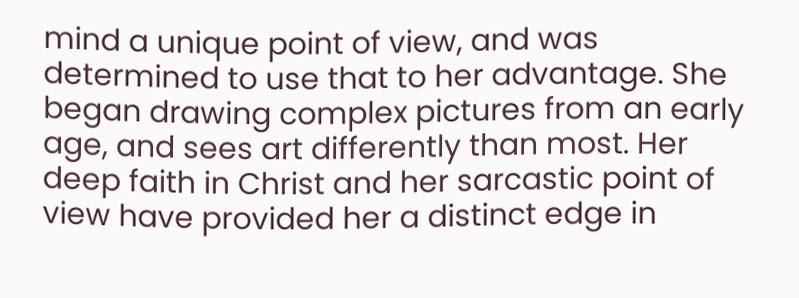mind a unique point of view, and was determined to use that to her advantage. She began drawing complex pictures from an early age, and sees art differently than most. Her deep faith in Christ and her sarcastic point of view have provided her a distinct edge in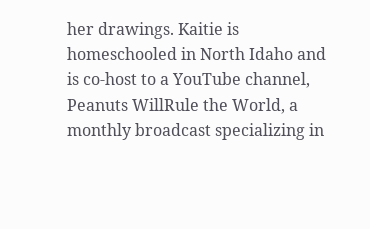her drawings. Kaitie is homeschooled in North Idaho and is co-host to a YouTube channel, Peanuts WillRule the World, a monthly broadcast specializing in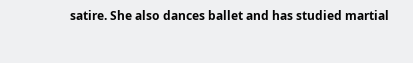satire. She also dances ballet and has studied martial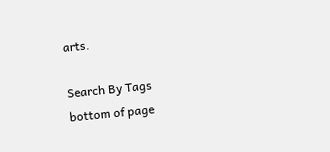arts.

Search By Tags
bottom of page